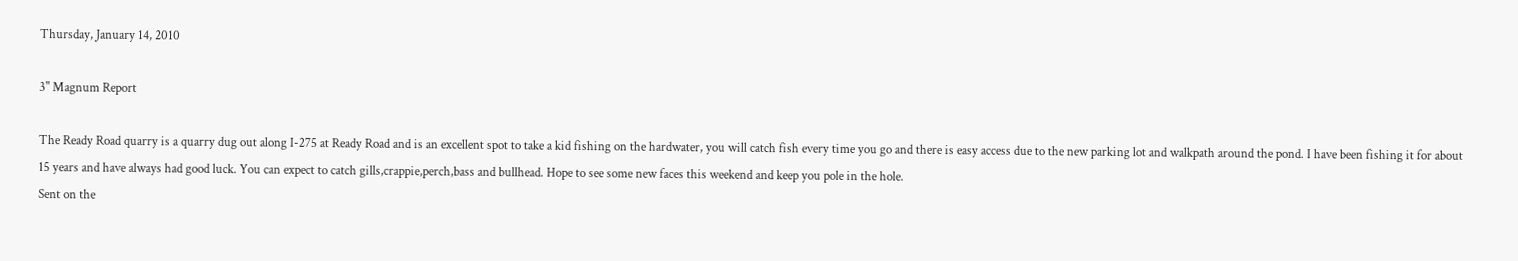Thursday, January 14, 2010

3" Magnum Report

The Ready Road quarry is a quarry dug out along I-275 at Ready Road and is an excellent spot to take a kid fishing on the hardwater, you will catch fish every time you go and there is easy access due to the new parking lot and walkpath around the pond. I have been fishing it for about 15 years and have always had good luck. You can expect to catch gills,crappie,perch,bass and bullhead. Hope to see some new faces this weekend and keep you pole in the hole.
Sent on the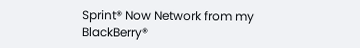Sprint® Now Network from my BlackBerry®